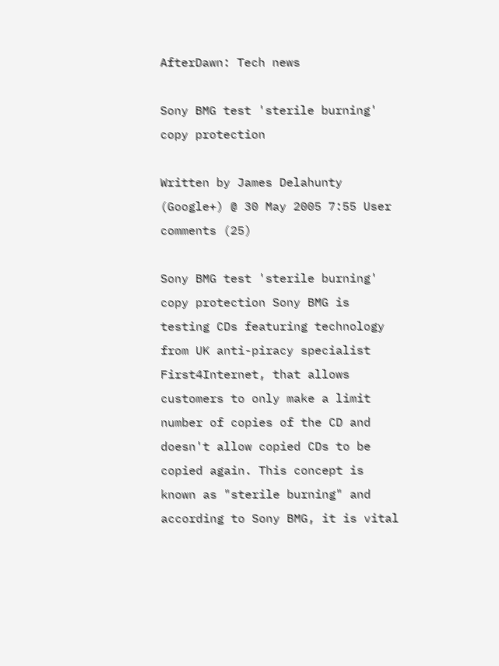AfterDawn: Tech news

Sony BMG test 'sterile burning' copy protection

Written by James Delahunty (Google+) @ 30 May 2005 7:55 User comments (25)

Sony BMG test 'sterile burning' copy protection Sony BMG is testing CDs featuring technology from UK anti-piracy specialist First4Internet, that allows customers to only make a limit number of copies of the CD and doesn't allow copied CDs to be copied again. This concept is known as "sterile burning" and according to Sony BMG, it is vital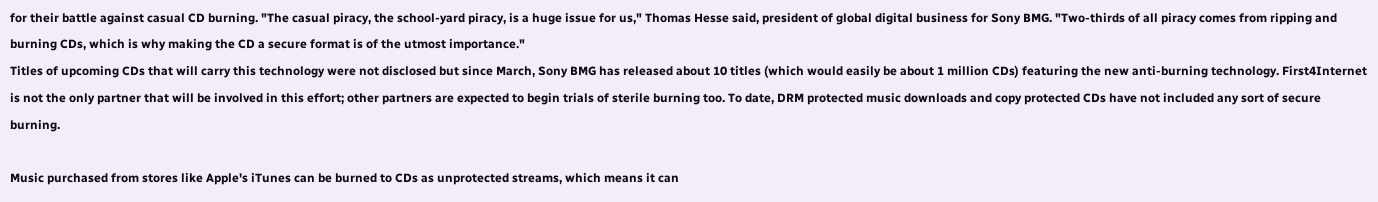for their battle against casual CD burning. "The casual piracy, the school-yard piracy, is a huge issue for us," Thomas Hesse said, president of global digital business for Sony BMG. "Two-thirds of all piracy comes from ripping and burning CDs, which is why making the CD a secure format is of the utmost importance."
Titles of upcoming CDs that will carry this technology were not disclosed but since March, Sony BMG has released about 10 titles (which would easily be about 1 million CDs) featuring the new anti-burning technology. First4Internet is not the only partner that will be involved in this effort; other partners are expected to begin trials of sterile burning too. To date, DRM protected music downloads and copy protected CDs have not included any sort of secure burning.

Music purchased from stores like Apple's iTunes can be burned to CDs as unprotected streams, which means it can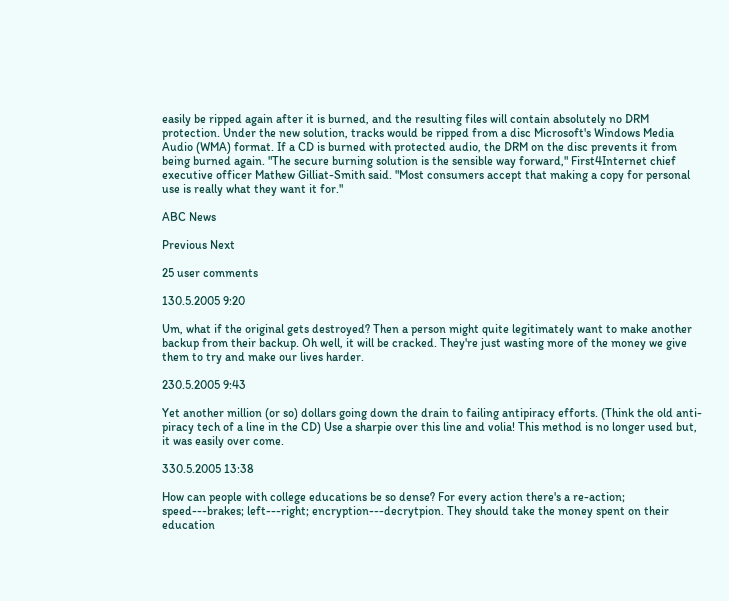easily be ripped again after it is burned, and the resulting files will contain absolutely no DRM protection. Under the new solution, tracks would be ripped from a disc Microsoft's Windows Media Audio (WMA) format. If a CD is burned with protected audio, the DRM on the disc prevents it from being burned again. "The secure burning solution is the sensible way forward," First4Internet chief executive officer Mathew Gilliat-Smith said. "Most consumers accept that making a copy for personal use is really what they want it for."

ABC News

Previous Next

25 user comments

130.5.2005 9:20

Um, what if the original gets destroyed? Then a person might quite legitimately want to make another backup from their backup. Oh well, it will be cracked. They're just wasting more of the money we give them to try and make our lives harder.

230.5.2005 9:43

Yet another million (or so) dollars going down the drain to failing antipiracy efforts. (Think the old anti-piracy tech of a line in the CD) Use a sharpie over this line and volia! This method is no longer used but, it was easily over come.

330.5.2005 13:38

How can people with college educations be so dense? For every action there's a re-action; speed---brakes; left---right; encryption---decrytpion. They should take the money spent on their education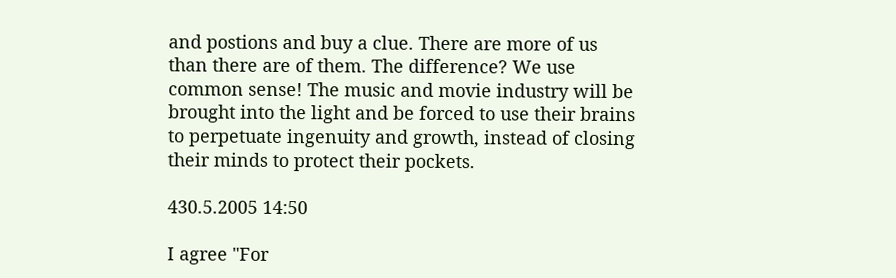and postions and buy a clue. There are more of us than there are of them. The difference? We use common sense! The music and movie industry will be brought into the light and be forced to use their brains to perpetuate ingenuity and growth, instead of closing their minds to protect their pockets.

430.5.2005 14:50

I agree "For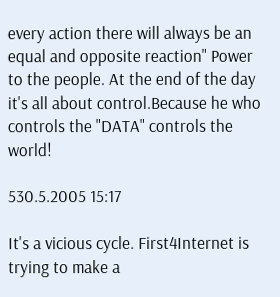every action there will always be an equal and opposite reaction" Power to the people. At the end of the day it's all about control.Because he who controls the "DATA" controls the world!

530.5.2005 15:17

It's a vicious cycle. First4Internet is trying to make a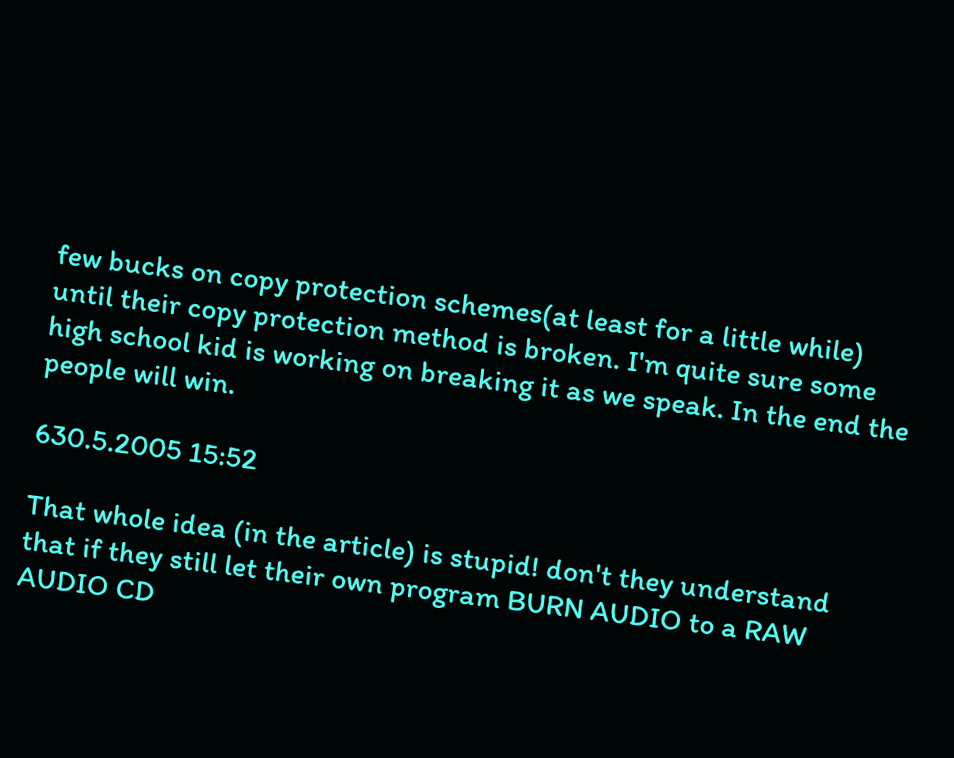few bucks on copy protection schemes(at least for a little while) until their copy protection method is broken. I'm quite sure some high school kid is working on breaking it as we speak. In the end the people will win.

630.5.2005 15:52

That whole idea (in the article) is stupid! don't they understand that if they still let their own program BURN AUDIO to a RAW AUDIO CD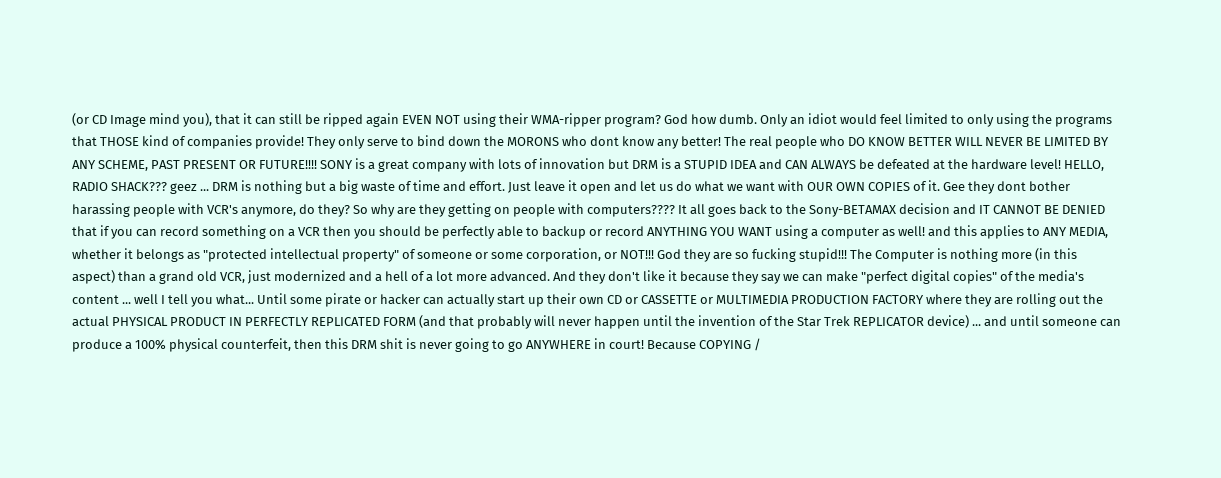(or CD Image mind you), that it can still be ripped again EVEN NOT using their WMA-ripper program? God how dumb. Only an idiot would feel limited to only using the programs that THOSE kind of companies provide! They only serve to bind down the MORONS who dont know any better! The real people who DO KNOW BETTER WILL NEVER BE LIMITED BY ANY SCHEME, PAST PRESENT OR FUTURE!!!! SONY is a great company with lots of innovation but DRM is a STUPID IDEA and CAN ALWAYS be defeated at the hardware level! HELLO, RADIO SHACK??? geez ... DRM is nothing but a big waste of time and effort. Just leave it open and let us do what we want with OUR OWN COPIES of it. Gee they dont bother harassing people with VCR's anymore, do they? So why are they getting on people with computers???? It all goes back to the Sony-BETAMAX decision and IT CANNOT BE DENIED that if you can record something on a VCR then you should be perfectly able to backup or record ANYTHING YOU WANT using a computer as well! and this applies to ANY MEDIA, whether it belongs as "protected intellectual property" of someone or some corporation, or NOT!!! God they are so fucking stupid!!! The Computer is nothing more (in this aspect) than a grand old VCR, just modernized and a hell of a lot more advanced. And they don't like it because they say we can make "perfect digital copies" of the media's content ... well I tell you what... Until some pirate or hacker can actually start up their own CD or CASSETTE or MULTIMEDIA PRODUCTION FACTORY where they are rolling out the actual PHYSICAL PRODUCT IN PERFECTLY REPLICATED FORM (and that probably will never happen until the invention of the Star Trek REPLICATOR device) ... and until someone can produce a 100% physical counterfeit, then this DRM shit is never going to go ANYWHERE in court! Because COPYING /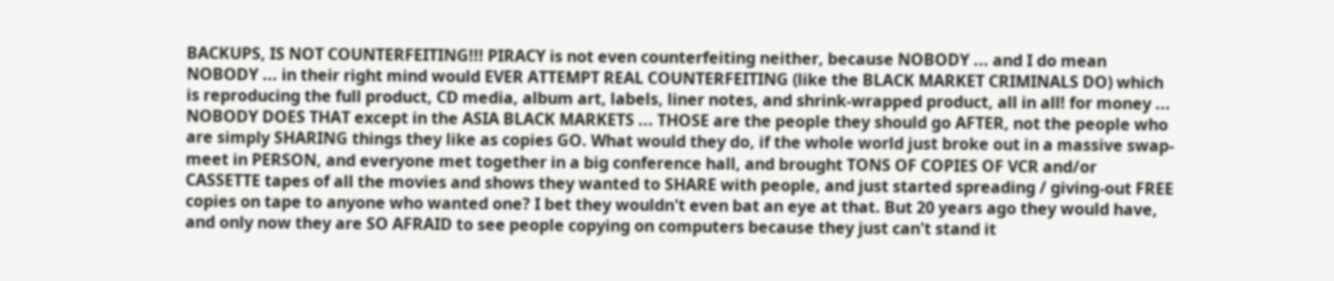BACKUPS, IS NOT COUNTERFEITING!!! PIRACY is not even counterfeiting neither, because NOBODY ... and I do mean NOBODY ... in their right mind would EVER ATTEMPT REAL COUNTERFEITING (like the BLACK MARKET CRIMINALS DO) which is reproducing the full product, CD media, album art, labels, liner notes, and shrink-wrapped product, all in all! for money ... NOBODY DOES THAT except in the ASIA BLACK MARKETS ... THOSE are the people they should go AFTER, not the people who are simply SHARING things they like as copies GO. What would they do, if the whole world just broke out in a massive swap-meet in PERSON, and everyone met together in a big conference hall, and brought TONS OF COPIES OF VCR and/or CASSETTE tapes of all the movies and shows they wanted to SHARE with people, and just started spreading / giving-out FREE copies on tape to anyone who wanted one? I bet they wouldn't even bat an eye at that. But 20 years ago they would have, and only now they are SO AFRAID to see people copying on computers because they just can't stand it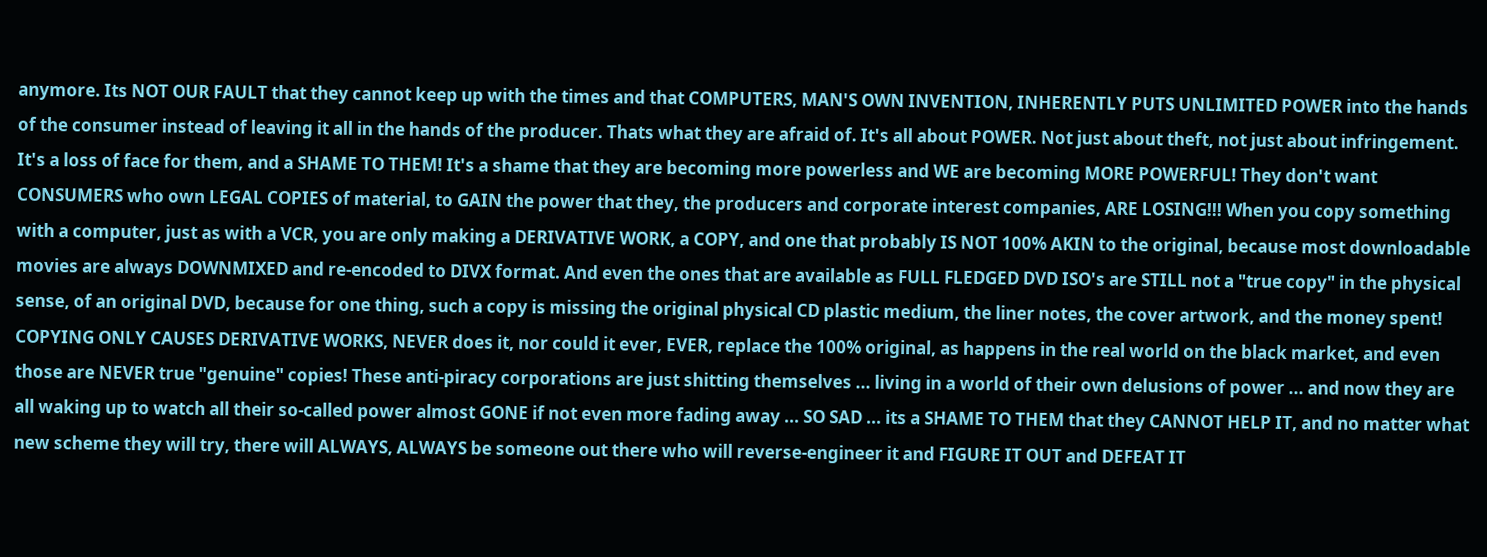anymore. Its NOT OUR FAULT that they cannot keep up with the times and that COMPUTERS, MAN'S OWN INVENTION, INHERENTLY PUTS UNLIMITED POWER into the hands of the consumer instead of leaving it all in the hands of the producer. Thats what they are afraid of. It's all about POWER. Not just about theft, not just about infringement. It's a loss of face for them, and a SHAME TO THEM! It's a shame that they are becoming more powerless and WE are becoming MORE POWERFUL! They don't want CONSUMERS who own LEGAL COPIES of material, to GAIN the power that they, the producers and corporate interest companies, ARE LOSING!!! When you copy something with a computer, just as with a VCR, you are only making a DERIVATIVE WORK, a COPY, and one that probably IS NOT 100% AKIN to the original, because most downloadable movies are always DOWNMIXED and re-encoded to DIVX format. And even the ones that are available as FULL FLEDGED DVD ISO's are STILL not a "true copy" in the physical sense, of an original DVD, because for one thing, such a copy is missing the original physical CD plastic medium, the liner notes, the cover artwork, and the money spent! COPYING ONLY CAUSES DERIVATIVE WORKS, NEVER does it, nor could it ever, EVER, replace the 100% original, as happens in the real world on the black market, and even those are NEVER true "genuine" copies! These anti-piracy corporations are just shitting themselves ... living in a world of their own delusions of power ... and now they are all waking up to watch all their so-called power almost GONE if not even more fading away ... SO SAD ... its a SHAME TO THEM that they CANNOT HELP IT, and no matter what new scheme they will try, there will ALWAYS, ALWAYS be someone out there who will reverse-engineer it and FIGURE IT OUT and DEFEAT IT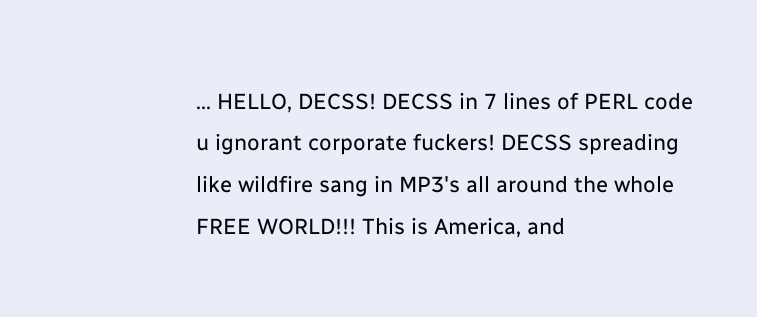... HELLO, DECSS! DECSS in 7 lines of PERL code u ignorant corporate fuckers! DECSS spreading like wildfire sang in MP3's all around the whole FREE WORLD!!! This is America, and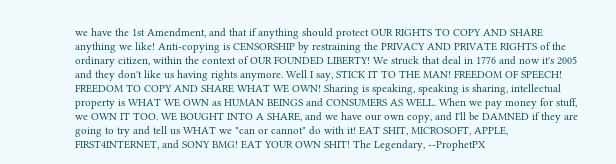we have the 1st Amendment, and that if anything should protect OUR RIGHTS TO COPY AND SHARE anything we like! Anti-copying is CENSORSHIP by restraining the PRIVACY AND PRIVATE RIGHTS of the ordinary citizen, within the context of OUR FOUNDED LIBERTY! We struck that deal in 1776 and now it's 2005 and they don't like us having rights anymore. Well I say, STICK IT TO THE MAN! FREEDOM OF SPEECH! FREEDOM TO COPY AND SHARE WHAT WE OWN! Sharing is speaking, speaking is sharing, intellectual property is WHAT WE OWN as HUMAN BEINGS and CONSUMERS AS WELL. When we pay money for stuff, we OWN IT TOO. WE BOUGHT INTO A SHARE, and we have our own copy, and I'll be DAMNED if they are going to try and tell us WHAT we "can or cannot" do with it! EAT SHIT, MICROSOFT, APPLE, FIRST4INTERNET, and SONY BMG! EAT YOUR OWN SHIT! The Legendary, --ProphetPX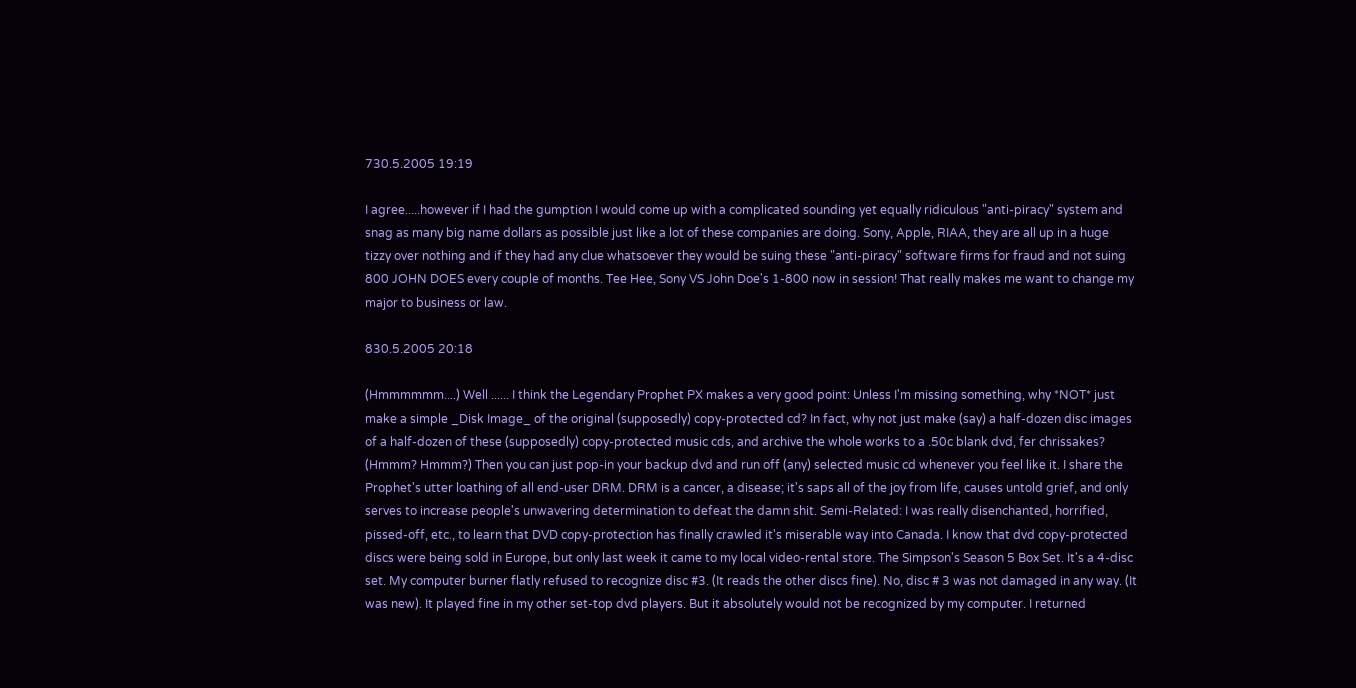730.5.2005 19:19

I agree.....however if I had the gumption I would come up with a complicated sounding yet equally ridiculous "anti-piracy" system and snag as many big name dollars as possible just like a lot of these companies are doing. Sony, Apple, RIAA, they are all up in a huge tizzy over nothing and if they had any clue whatsoever they would be suing these "anti-piracy" software firms for fraud and not suing 800 JOHN DOES every couple of months. Tee Hee, Sony VS John Doe's 1-800 now in session! That really makes me want to change my major to business or law.

830.5.2005 20:18

(Hmmmmmm....) Well ...... I think the Legendary Prophet PX makes a very good point: Unless I'm missing something, why *NOT* just make a simple _Disk Image_ of the original (supposedly) copy-protected cd? In fact, why not just make (say) a half-dozen disc images of a half-dozen of these (supposedly) copy-protected music cds, and archive the whole works to a .50c blank dvd, fer chrissakes? (Hmmm? Hmmm?) Then you can just pop-in your backup dvd and run off (any) selected music cd whenever you feel like it. I share the Prophet's utter loathing of all end-user DRM. DRM is a cancer, a disease; it's saps all of the joy from life, causes untold grief, and only serves to increase people's unwavering determination to defeat the damn shit. Semi-Related: I was really disenchanted, horrified, pissed-off, etc., to learn that DVD copy-protection has finally crawled it's miserable way into Canada. I know that dvd copy-protected discs were being sold in Europe, but only last week it came to my local video-rental store. The Simpson's Season 5 Box Set. It's a 4-disc set. My computer burner flatly refused to recognize disc #3. (It reads the other discs fine). No, disc # 3 was not damaged in any way. (It was new). It played fine in my other set-top dvd players. But it absolutely would not be recognized by my computer. I returned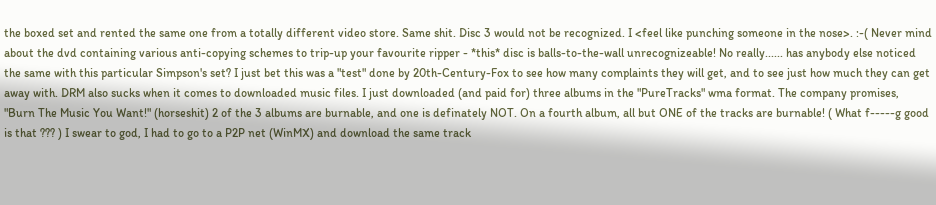the boxed set and rented the same one from a totally different video store. Same shit. Disc 3 would not be recognized. I <feel like punching someone in the nose>. :-( Never mind about the dvd containing various anti-copying schemes to trip-up your favourite ripper - *this* disc is balls-to-the-wall unrecognizeable! No really...... has anybody else noticed the same with this particular Simpson's set? I just bet this was a "test" done by 20th-Century-Fox to see how many complaints they will get, and to see just how much they can get away with. DRM also sucks when it comes to downloaded music files. I just downloaded (and paid for) three albums in the "PureTracks" wma format. The company promises, "Burn The Music You Want!" (horseshit) 2 of the 3 albums are burnable, and one is definately NOT. On a fourth album, all but ONE of the tracks are burnable! ( What f-----g good is that ??? ) I swear to god, I had to go to a P2P net (WinMX) and download the same track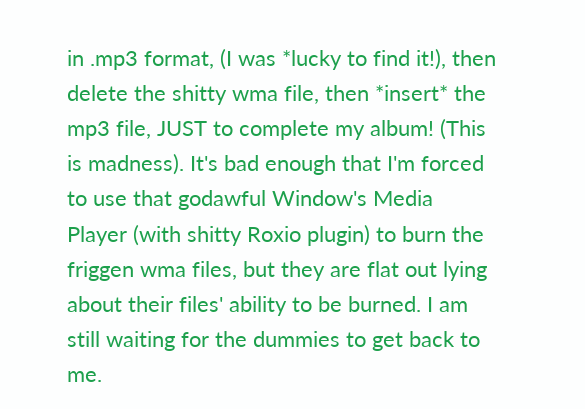in .mp3 format, (I was *lucky to find it!), then delete the shitty wma file, then *insert* the mp3 file, JUST to complete my album! (This is madness). It's bad enough that I'm forced to use that godawful Window's Media Player (with shitty Roxio plugin) to burn the friggen wma files, but they are flat out lying about their files' ability to be burned. I am still waiting for the dummies to get back to me.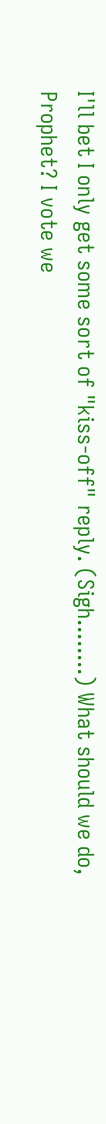I'll bet I only get some sort of "kiss-off" reply. (Sigh........) What should we do, Prophet? I vote we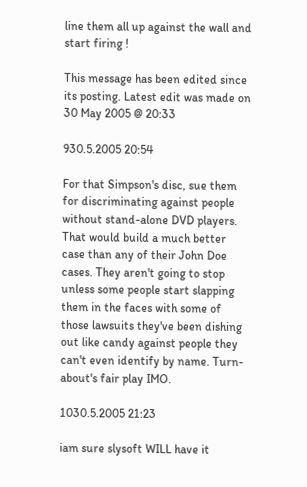line them all up against the wall and start firing !

This message has been edited since its posting. Latest edit was made on 30 May 2005 @ 20:33

930.5.2005 20:54

For that Simpson's disc, sue them for discriminating against people without stand-alone DVD players. That would build a much better case than any of their John Doe cases. They aren't going to stop unless some people start slapping them in the faces with some of those lawsuits they've been dishing out like candy against people they can't even identify by name. Turn-about's fair play IMO.

1030.5.2005 21:23

iam sure slysoft WILL have it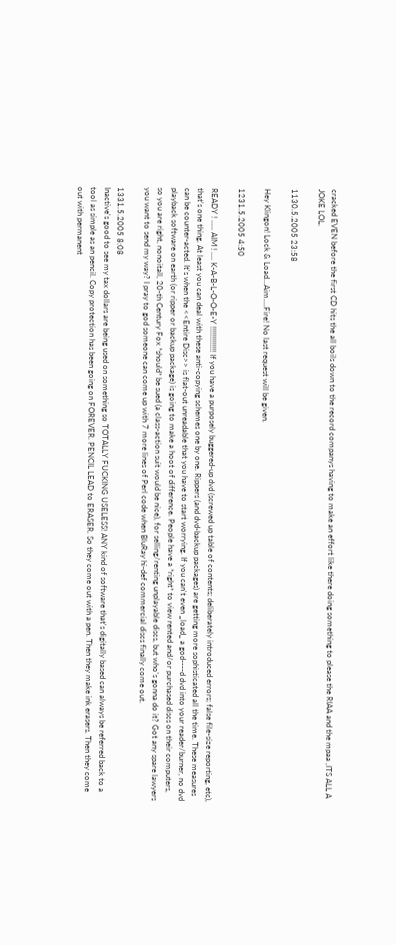cracked EVEN before the first CD hits the all boils down to the record companys having to make an effort like there doing something to please the RIAA and the mpaa ,ITS ALL A JOKE LOL.

1130.5.2005 23:58

Hey Klingon! Lock & Load...Aim....Fire! No last request will be given.

1231.5.2005 4:50

READY ! ..... AIM ! .... K-A-B-L-O-O-E-Y !!!!!!!!!!!!! If you have a purposely buggered-up dvd (screwed up table of contents; deliberately introduced errors; false file-size reporting, etc), that's one thing. At least you can deal with these anti-copying schemes one by one. Rippers (and dvd-backup packages) are getting more sophisticated all the time. These measures can be counter-acted. It's when the <<Entire Disc>> is flat-out unreadable that you have to start worrying. If you can't even _load_ a god----d dvd into your reader/burner, no dvd playback software on earth (or ripper or backup package) is going to make a hoot of difference. People have a *right* to view rented and/or purchased discs on their computers, so you are right, nonoitall, 20-th Century Fox *should* be sued (a class-action suit would be nice), for selling/renting unplayable discs, but who's gonna do it? Got any spare lawyers you want to send my way? I pray to god someone can come up with 7 more lines of Perl code when BluRay hi-def commercial discs finally come out.

1331.5.2005 8:08
Inactive's good to see my tax dollars are being used on something so TOTALLY FUCKING USELESS! ANY kind of software that's digitally based can always be referred back to a tool as simple as an pencil. Copy protection has been going on FOREVER. PENCIL LEAD to ERASER. So they come out with a pen. Then they make ink erasers. Then they come out with permanent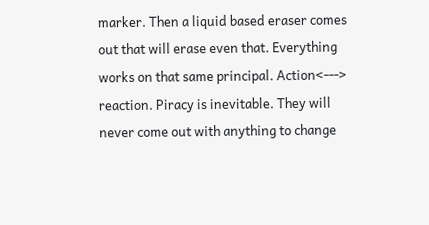marker. Then a liquid based eraser comes out that will erase even that. Everything works on that same principal. Action<---> reaction. Piracy is inevitable. They will never come out with anything to change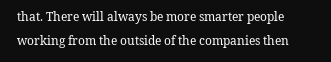that. There will always be more smarter people working from the outside of the companies then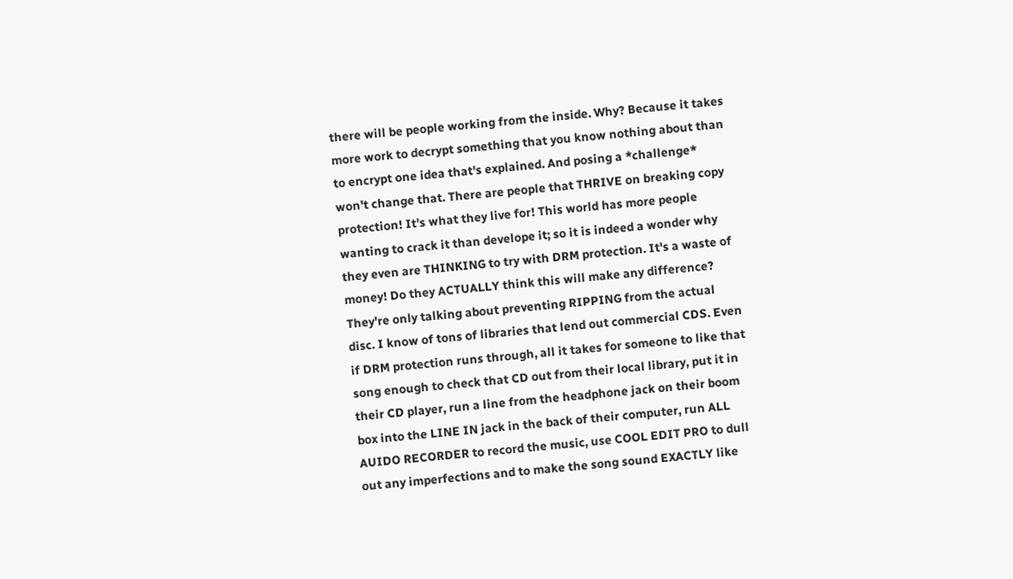there will be people working from the inside. Why? Because it takes more work to decrypt something that you know nothing about than to encrypt one idea that's explained. And posing a *challenge* won't change that. There are people that THRIVE on breaking copy protection! It's what they live for! This world has more people wanting to crack it than develope it; so it is indeed a wonder why they even are THINKING to try with DRM protection. It's a waste of money! Do they ACTUALLY think this will make any difference? They're only talking about preventing RIPPING from the actual disc. I know of tons of libraries that lend out commercial CDS. Even if DRM protection runs through, all it takes for someone to like that song enough to check that CD out from their local library, put it in their CD player, run a line from the headphone jack on their boom box into the LINE IN jack in the back of their computer, run ALL AUIDO RECORDER to record the music, use COOL EDIT PRO to dull out any imperfections and to make the song sound EXACTLY like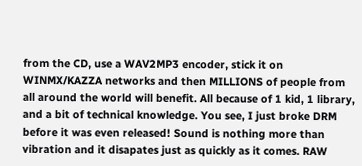from the CD, use a WAV2MP3 encoder, stick it on WINMX/KAZZA networks and then MILLIONS of people from all around the world will benefit. All because of 1 kid, 1 library, and a bit of technical knowledge. You see, I just broke DRM before it was even released! Sound is nothing more than vibration and it disapates just as quickly as it comes. RAW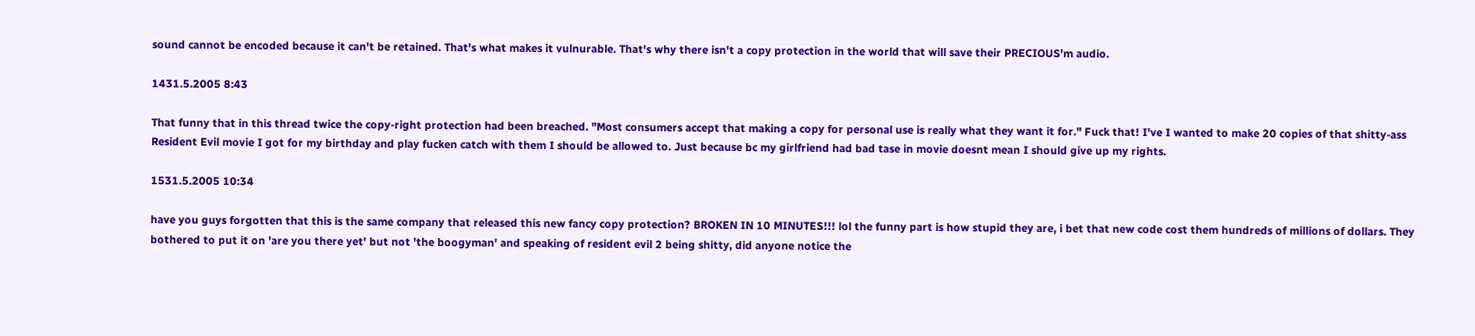sound cannot be encoded because it can't be retained. That's what makes it vulnurable. That's why there isn't a copy protection in the world that will save their PRECIOUS'm audio.

1431.5.2005 8:43

That funny that in this thread twice the copy-right protection had been breached. "Most consumers accept that making a copy for personal use is really what they want it for." Fuck that! I've I wanted to make 20 copies of that shitty-ass Resident Evil movie I got for my birthday and play fucken catch with them I should be allowed to. Just because bc my girlfriend had bad tase in movie doesnt mean I should give up my rights.

1531.5.2005 10:34

have you guys forgotten that this is the same company that released this new fancy copy protection? BROKEN IN 10 MINUTES!!! lol the funny part is how stupid they are, i bet that new code cost them hundreds of millions of dollars. They bothered to put it on 'are you there yet' but not 'the boogyman' and speaking of resident evil 2 being shitty, did anyone notice the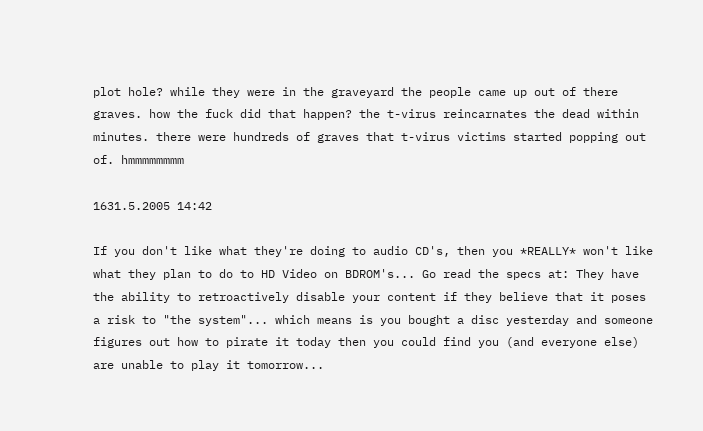plot hole? while they were in the graveyard the people came up out of there graves. how the fuck did that happen? the t-virus reincarnates the dead within minutes. there were hundreds of graves that t-virus victims started popping out of. hmmmmmmmm

1631.5.2005 14:42

If you don't like what they're doing to audio CD's, then you *REALLY* won't like what they plan to do to HD Video on BDROM's... Go read the specs at: They have the ability to retroactively disable your content if they believe that it poses a risk to "the system"... which means is you bought a disc yesterday and someone figures out how to pirate it today then you could find you (and everyone else) are unable to play it tomorrow...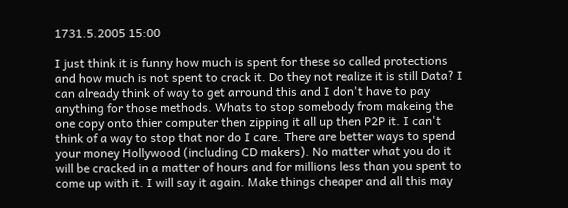1731.5.2005 15:00

I just think it is funny how much is spent for these so called protections and how much is not spent to crack it. Do they not realize it is still Data? I can already think of way to get arround this and I don't have to pay anything for those methods. Whats to stop somebody from makeing the one copy onto thier computer then zipping it all up then P2P it. I can't think of a way to stop that nor do I care. There are better ways to spend your money Hollywood (including CD makers). No matter what you do it will be cracked in a matter of hours and for millions less than you spent to come up with it. I will say it again. Make things cheaper and all this may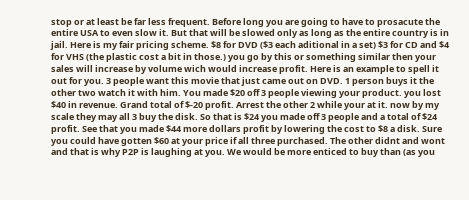stop or at least be far less frequent. Before long you are going to have to prosacute the entire USA to even slow it. But that will be slowed only as long as the entire country is in jail. Here is my fair pricing scheme. $8 for DVD ($3 each aditional in a set) $3 for CD and $4 for VHS (the plastic cost a bit in those.) you go by this or something similar then your sales will increase by volume wich would increase profit. Here is an example to spell it out for you. 3 people want this movie that just came out on DVD. 1 person buys it the other two watch it with him. You made $20 off 3 people viewing your product. you lost $40 in revenue. Grand total of $-20 profit. Arrest the other 2 while your at it. now by my scale they may all 3 buy the disk. So that is $24 you made off 3 people and a total of $24 profit. See that you made $44 more dollars profit by lowering the cost to $8 a disk. Sure you could have gotten $60 at your price if all three purchased. The other didnt and wont and that is why P2P is laughing at you. We would be more enticed to buy than (as you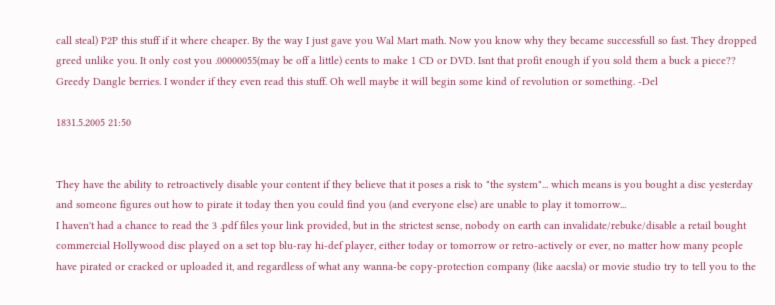call steal) P2P this stuff if it where cheaper. By the way I just gave you Wal Mart math. Now you know why they became successfull so fast. They dropped greed unlike you. It only cost you .00000055(may be off a little) cents to make 1 CD or DVD. Isnt that profit enough if you sold them a buck a piece?? Greedy Dangle berries. I wonder if they even read this stuff. Oh well maybe it will begin some kind of revolution or something. -Del

1831.5.2005 21:50


They have the ability to retroactively disable your content if they believe that it poses a risk to "the system"... which means is you bought a disc yesterday and someone figures out how to pirate it today then you could find you (and everyone else) are unable to play it tomorrow...
I haven't had a chance to read the 3 .pdf files your link provided, but in the strictest sense, nobody on earth can invalidate/rebuke/disable a retail bought commercial Hollywood disc played on a set top blu-ray hi-def player, either today or tomorrow or retro-actively or ever, no matter how many people have pirated or cracked or uploaded it, and regardless of what any wanna-be copy-protection company (like aacsla) or movie studio try to tell you to the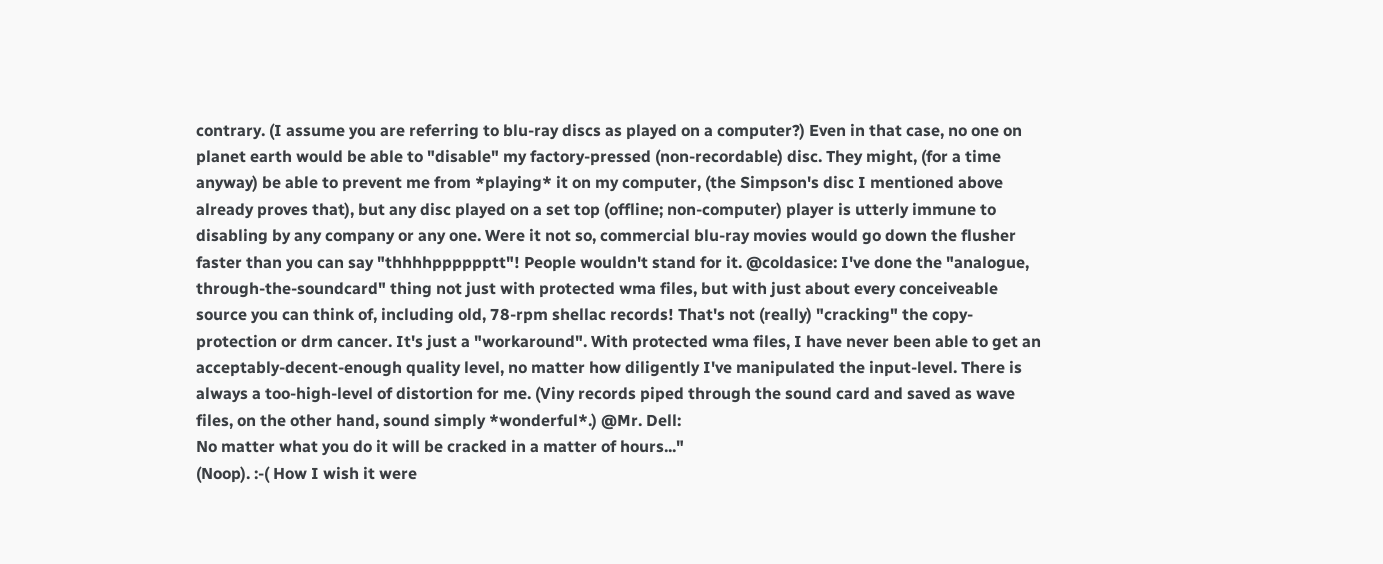contrary. (I assume you are referring to blu-ray discs as played on a computer?) Even in that case, no one on planet earth would be able to "disable" my factory-pressed (non-recordable) disc. They might, (for a time anyway) be able to prevent me from *playing* it on my computer, (the Simpson's disc I mentioned above already proves that), but any disc played on a set top (offline; non-computer) player is utterly immune to disabling by any company or any one. Were it not so, commercial blu-ray movies would go down the flusher faster than you can say "thhhhpppppptt"! People wouldn't stand for it. @coldasice: I've done the "analogue, through-the-soundcard" thing not just with protected wma files, but with just about every conceiveable source you can think of, including old, 78-rpm shellac records! That's not (really) "cracking" the copy-protection or drm cancer. It's just a "workaround". With protected wma files, I have never been able to get an acceptably-decent-enough quality level, no matter how diligently I've manipulated the input-level. There is always a too-high-level of distortion for me. (Viny records piped through the sound card and saved as wave files, on the other hand, sound simply *wonderful*.) @Mr. Dell:
No matter what you do it will be cracked in a matter of hours..."
(Noop). :-( How I wish it were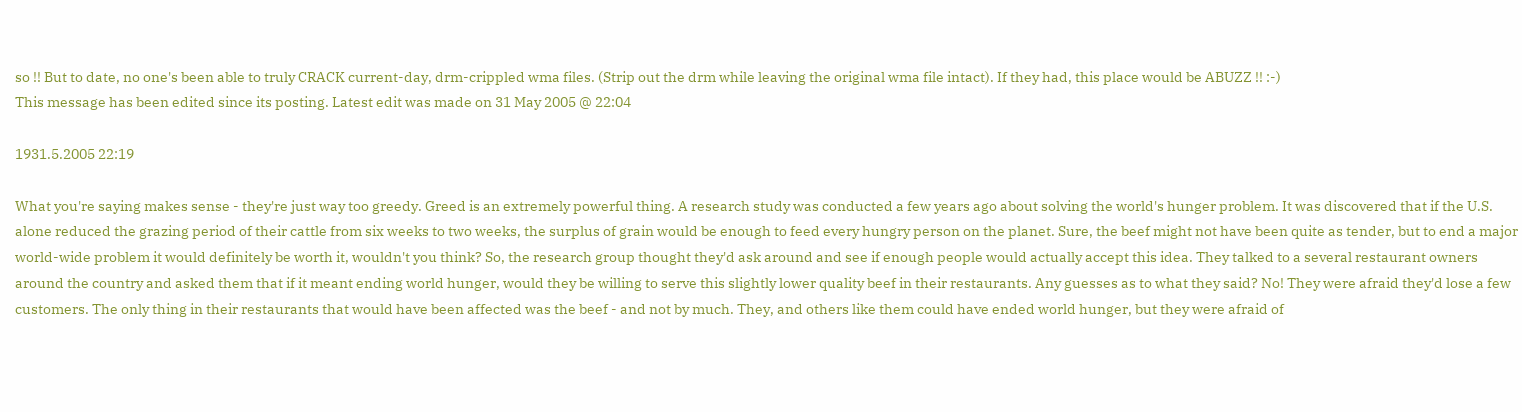so !! But to date, no one's been able to truly CRACK current-day, drm-crippled wma files. (Strip out the drm while leaving the original wma file intact). If they had, this place would be ABUZZ !! :-)
This message has been edited since its posting. Latest edit was made on 31 May 2005 @ 22:04

1931.5.2005 22:19

What you're saying makes sense - they're just way too greedy. Greed is an extremely powerful thing. A research study was conducted a few years ago about solving the world's hunger problem. It was discovered that if the U.S. alone reduced the grazing period of their cattle from six weeks to two weeks, the surplus of grain would be enough to feed every hungry person on the planet. Sure, the beef might not have been quite as tender, but to end a major world-wide problem it would definitely be worth it, wouldn't you think? So, the research group thought they'd ask around and see if enough people would actually accept this idea. They talked to a several restaurant owners around the country and asked them that if it meant ending world hunger, would they be willing to serve this slightly lower quality beef in their restaurants. Any guesses as to what they said? No! They were afraid they'd lose a few customers. The only thing in their restaurants that would have been affected was the beef - and not by much. They, and others like them could have ended world hunger, but they were afraid of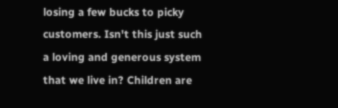losing a few bucks to picky customers. Isn't this just such a loving and generous system that we live in? Children are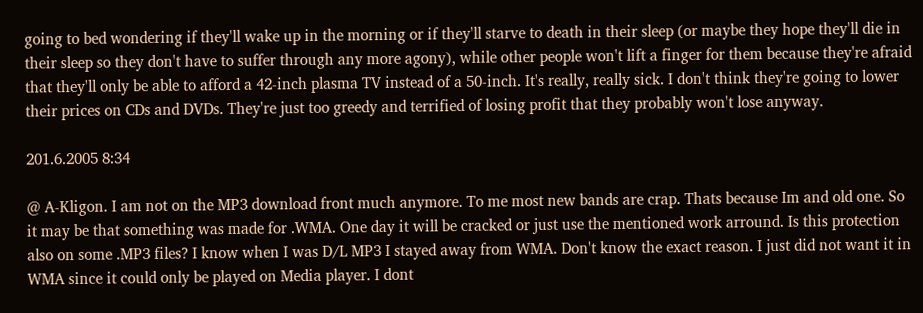going to bed wondering if they'll wake up in the morning or if they'll starve to death in their sleep (or maybe they hope they'll die in their sleep so they don't have to suffer through any more agony), while other people won't lift a finger for them because they're afraid that they'll only be able to afford a 42-inch plasma TV instead of a 50-inch. It's really, really sick. I don't think they're going to lower their prices on CDs and DVDs. They're just too greedy and terrified of losing profit that they probably won't lose anyway.

201.6.2005 8:34

@ A-Kligon. I am not on the MP3 download front much anymore. To me most new bands are crap. Thats because Im and old one. So it may be that something was made for .WMA. One day it will be cracked or just use the mentioned work arround. Is this protection also on some .MP3 files? I know when I was D/L MP3 I stayed away from WMA. Don't know the exact reason. I just did not want it in WMA since it could only be played on Media player. I dont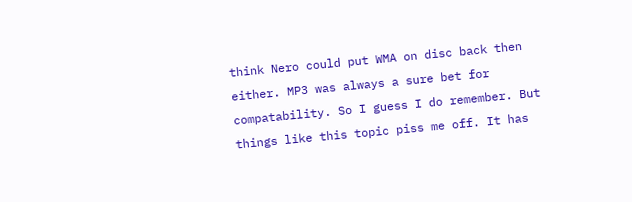think Nero could put WMA on disc back then either. MP3 was always a sure bet for compatability. So I guess I do remember. But things like this topic piss me off. It has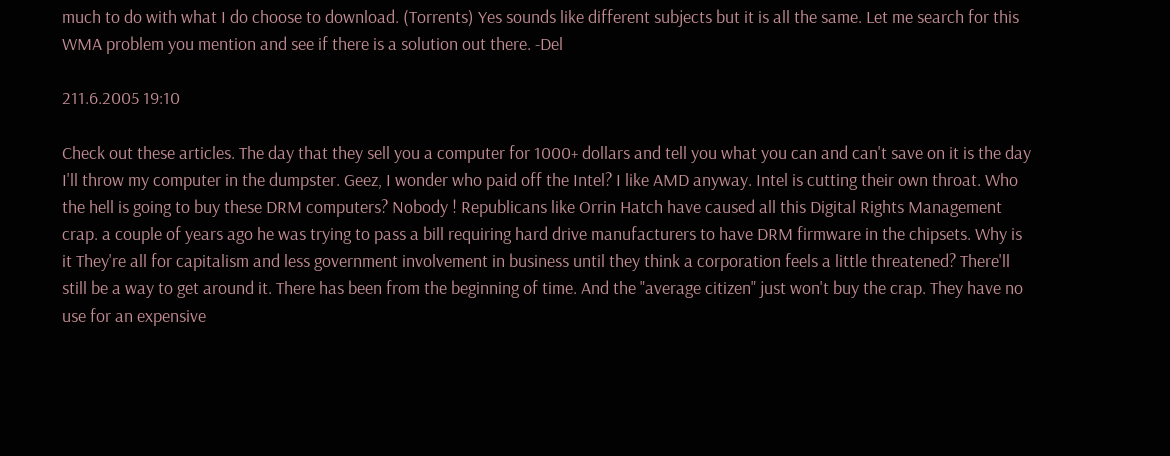much to do with what I do choose to download. (Torrents) Yes sounds like different subjects but it is all the same. Let me search for this WMA problem you mention and see if there is a solution out there. -Del

211.6.2005 19:10

Check out these articles. The day that they sell you a computer for 1000+ dollars and tell you what you can and can't save on it is the day I'll throw my computer in the dumpster. Geez, I wonder who paid off the Intel? I like AMD anyway. Intel is cutting their own throat. Who the hell is going to buy these DRM computers? Nobody ! Republicans like Orrin Hatch have caused all this Digital Rights Management crap. a couple of years ago he was trying to pass a bill requiring hard drive manufacturers to have DRM firmware in the chipsets. Why is it They're all for capitalism and less government involvement in business until they think a corporation feels a little threatened? There'll still be a way to get around it. There has been from the beginning of time. And the "average citizen" just won't buy the crap. They have no use for an expensive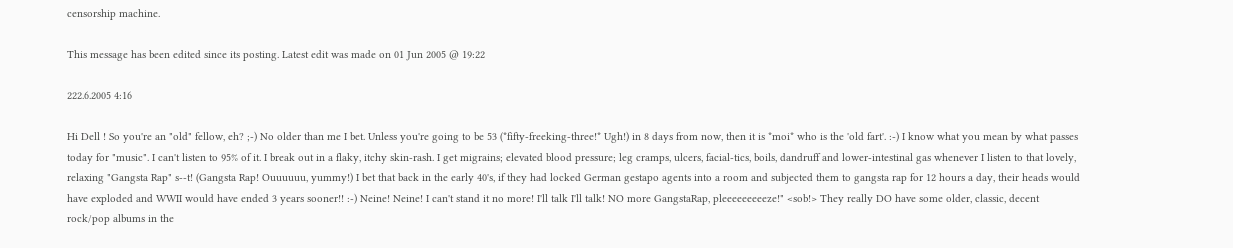censorship machine.

This message has been edited since its posting. Latest edit was made on 01 Jun 2005 @ 19:22

222.6.2005 4:16

Hi Dell ! So you're an "old" fellow, eh? ;-) No older than me I bet. Unless you're going to be 53 (*fifty-freeking-three!* Ugh!) in 8 days from now, then it is *moi* who is the 'old fart'. :-) I know what you mean by what passes today for "music". I can't listen to 95% of it. I break out in a flaky, itchy skin-rash. I get migrains; elevated blood pressure; leg cramps, ulcers, facial-tics, boils, dandruff and lower-intestinal gas whenever I listen to that lovely, relaxing "Gangsta Rap" s--t! (Gangsta Rap! Ouuuuuu, yummy!) I bet that back in the early 40's, if they had locked German gestapo agents into a room and subjected them to gangsta rap for 12 hours a day, their heads would have exploded and WWII would have ended 3 years sooner!! :-) Neine! Neine! I can't stand it no more! I'll talk I'll talk! NO more GangstaRap, pleeeeeeeeeze!" <sob!> They really DO have some older, classic, decent rock/pop albums in the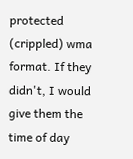protected (crippled) wma format. If they didn't, I would give them the time of day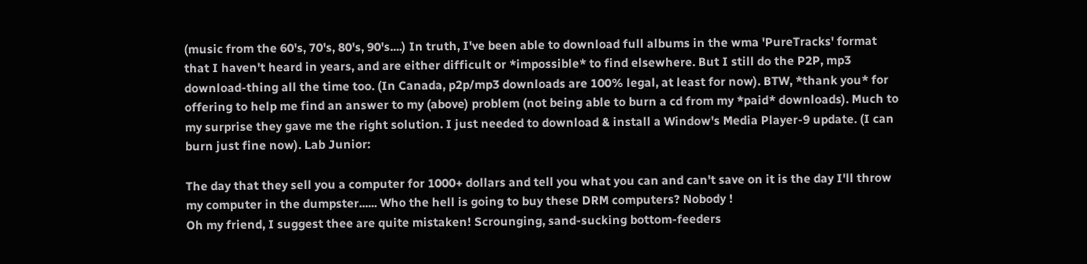(music from the 60's, 70's, 80's, 90's....) In truth, I've been able to download full albums in the wma 'PureTracks' format that I haven't heard in years, and are either difficult or *impossible* to find elsewhere. But I still do the P2P, mp3 download-thing all the time too. (In Canada, p2p/mp3 downloads are 100% legal, at least for now). BTW, *thank you* for offering to help me find an answer to my (above) problem (not being able to burn a cd from my *paid* downloads). Much to my surprise they gave me the right solution. I just needed to download & install a Window's Media Player-9 update. (I can burn just fine now). Lab Junior:

The day that they sell you a computer for 1000+ dollars and tell you what you can and can't save on it is the day I'll throw my computer in the dumpster...... Who the hell is going to buy these DRM computers? Nobody !
Oh my friend, I suggest thee are quite mistaken! Scrounging, sand-sucking bottom-feeders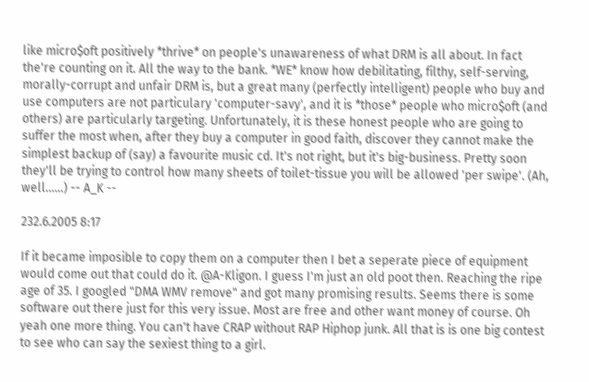like micro$oft positively *thrive* on people's unawareness of what DRM is all about. In fact the're counting on it. All the way to the bank. *WE* know how debilitating, filthy, self-serving, morally-corrupt and unfair DRM is, but a great many (perfectly intelligent) people who buy and use computers are not particulary 'computer-savy', and it is *those* people who micro$oft (and others) are particularly targeting. Unfortunately, it is these honest people who are going to suffer the most when, after they buy a computer in good faith, discover they cannot make the simplest backup of (say) a favourite music cd. It's not right, but it's big-business. Pretty soon they'll be trying to control how many sheets of toilet-tissue you will be allowed 'per swipe'. (Ah, well......) -- A_K --

232.6.2005 8:17

If it became imposible to copy them on a computer then I bet a seperate piece of equipment would come out that could do it. @A-Kligon. I guess I'm just an old poot then. Reaching the ripe age of 35. I googled "DMA WMV remove" and got many promising results. Seems there is some software out there just for this very issue. Most are free and other want money of course. Oh yeah one more thing. You can't have CRAP without RAP Hiphop junk. All that is is one big contest to see who can say the sexiest thing to a girl.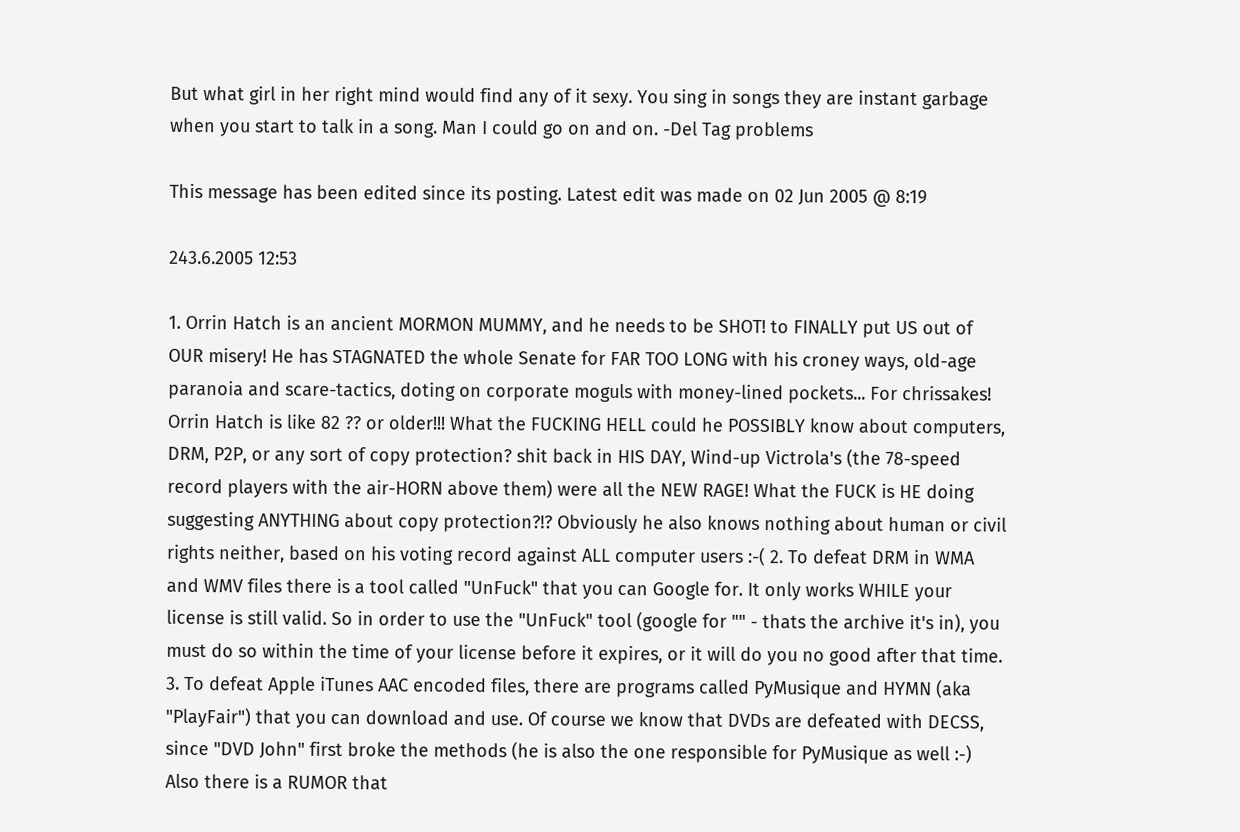But what girl in her right mind would find any of it sexy. You sing in songs they are instant garbage when you start to talk in a song. Man I could go on and on. -Del Tag problems

This message has been edited since its posting. Latest edit was made on 02 Jun 2005 @ 8:19

243.6.2005 12:53

1. Orrin Hatch is an ancient MORMON MUMMY, and he needs to be SHOT! to FINALLY put US out of OUR misery! He has STAGNATED the whole Senate for FAR TOO LONG with his croney ways, old-age paranoia and scare-tactics, doting on corporate moguls with money-lined pockets... For chrissakes! Orrin Hatch is like 82 ?? or older!!! What the FUCKING HELL could he POSSIBLY know about computers, DRM, P2P, or any sort of copy protection? shit back in HIS DAY, Wind-up Victrola's (the 78-speed record players with the air-HORN above them) were all the NEW RAGE! What the FUCK is HE doing suggesting ANYTHING about copy protection?!? Obviously he also knows nothing about human or civil rights neither, based on his voting record against ALL computer users :-( 2. To defeat DRM in WMA and WMV files there is a tool called "UnFuck" that you can Google for. It only works WHILE your license is still valid. So in order to use the "UnFuck" tool (google for "" - thats the archive it's in), you must do so within the time of your license before it expires, or it will do you no good after that time. 3. To defeat Apple iTunes AAC encoded files, there are programs called PyMusique and HYMN (aka "PlayFair") that you can download and use. Of course we know that DVDs are defeated with DECSS, since "DVD John" first broke the methods (he is also the one responsible for PyMusique as well :-) Also there is a RUMOR that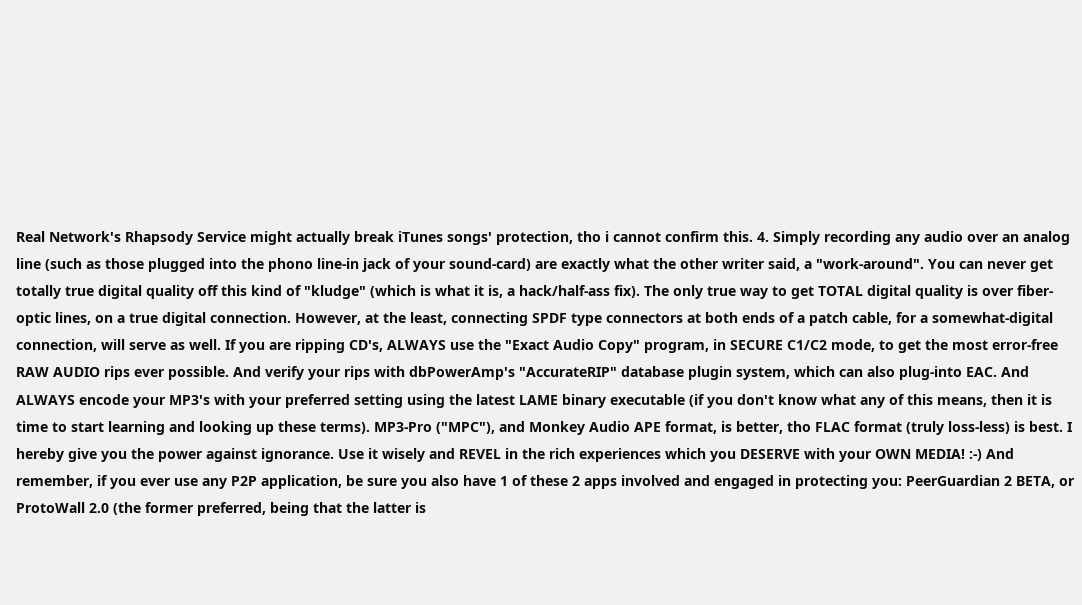Real Network's Rhapsody Service might actually break iTunes songs' protection, tho i cannot confirm this. 4. Simply recording any audio over an analog line (such as those plugged into the phono line-in jack of your sound-card) are exactly what the other writer said, a "work-around". You can never get totally true digital quality off this kind of "kludge" (which is what it is, a hack/half-ass fix). The only true way to get TOTAL digital quality is over fiber-optic lines, on a true digital connection. However, at the least, connecting SPDF type connectors at both ends of a patch cable, for a somewhat-digital connection, will serve as well. If you are ripping CD's, ALWAYS use the "Exact Audio Copy" program, in SECURE C1/C2 mode, to get the most error-free RAW AUDIO rips ever possible. And verify your rips with dbPowerAmp's "AccurateRIP" database plugin system, which can also plug-into EAC. And ALWAYS encode your MP3's with your preferred setting using the latest LAME binary executable (if you don't know what any of this means, then it is time to start learning and looking up these terms). MP3-Pro ("MPC"), and Monkey Audio APE format, is better, tho FLAC format (truly loss-less) is best. I hereby give you the power against ignorance. Use it wisely and REVEL in the rich experiences which you DESERVE with your OWN MEDIA! :-) And remember, if you ever use any P2P application, be sure you also have 1 of these 2 apps involved and engaged in protecting you: PeerGuardian 2 BETA, or ProtoWall 2.0 (the former preferred, being that the latter is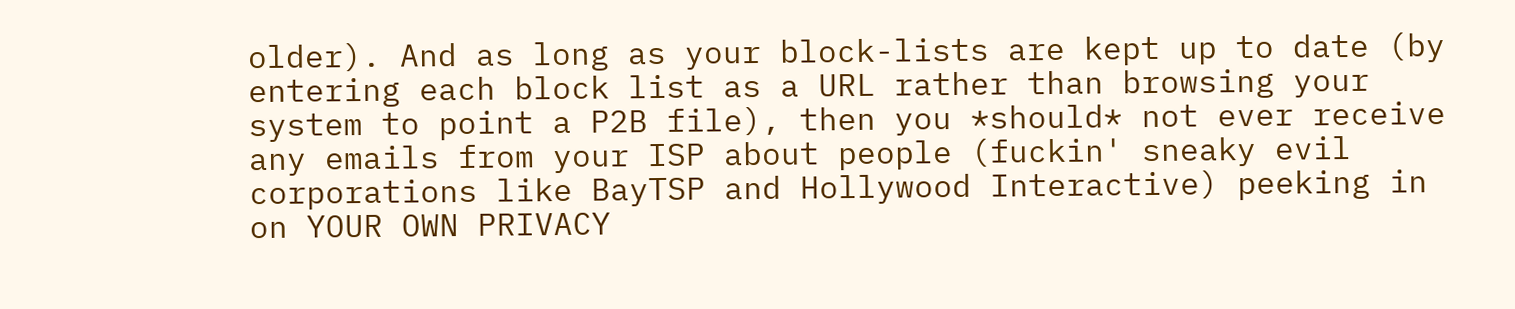older). And as long as your block-lists are kept up to date (by entering each block list as a URL rather than browsing your system to point a P2B file), then you *should* not ever receive any emails from your ISP about people (fuckin' sneaky evil corporations like BayTSP and Hollywood Interactive) peeking in on YOUR OWN PRIVACY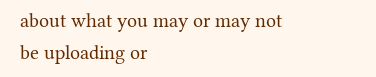about what you may or may not be uploading or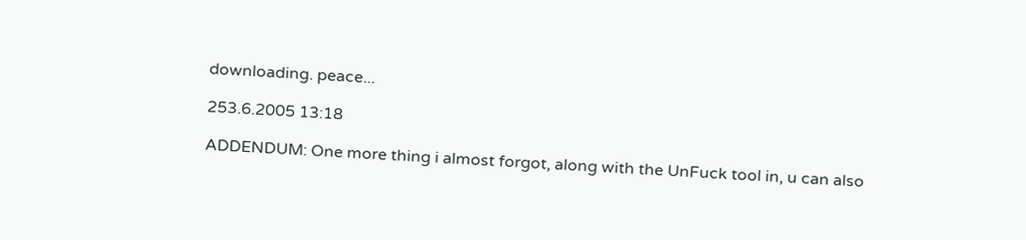downloading. peace...

253.6.2005 13:18

ADDENDUM: One more thing i almost forgot, along with the UnFuck tool in, u can also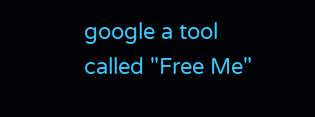google a tool called "Free Me"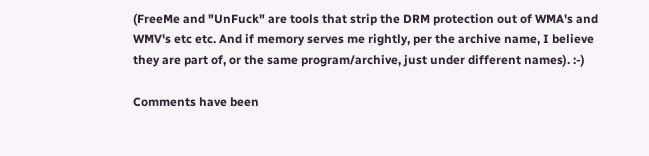(FreeMe and "UnFuck" are tools that strip the DRM protection out of WMA's and WMV's etc etc. And if memory serves me rightly, per the archive name, I believe they are part of, or the same program/archive, just under different names). :-)

Comments have been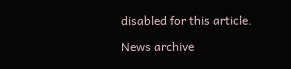disabled for this article.

News archive